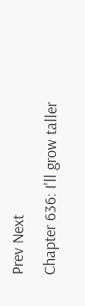Prev Next
Chapter 636: I'll grow taller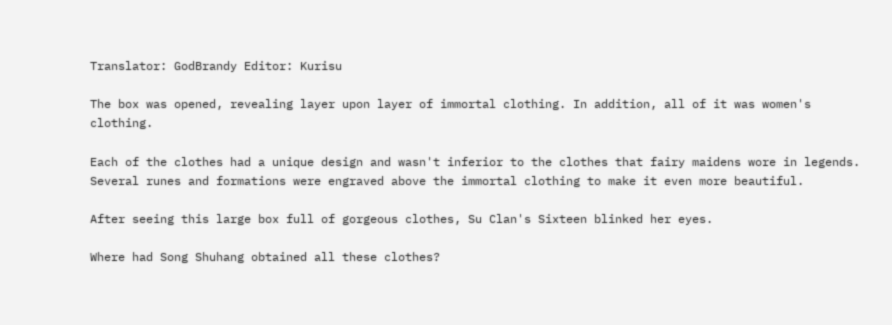Translator: GodBrandy Editor: Kurisu

The box was opened, revealing layer upon layer of immortal clothing. In addition, all of it was women's clothing.

Each of the clothes had a unique design and wasn't inferior to the clothes that fairy maidens wore in legends. Several runes and formations were engraved above the immortal clothing to make it even more beautiful.

After seeing this large box full of gorgeous clothes, Su Clan's Sixteen blinked her eyes.

Where had Song Shuhang obtained all these clothes?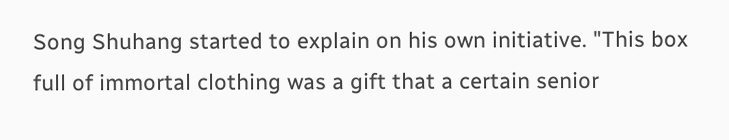Song Shuhang started to explain on his own initiative. "This box full of immortal clothing was a gift that a certain senior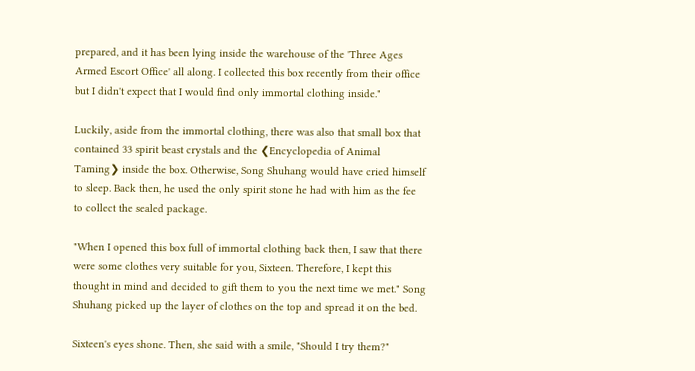prepared, and it has been lying inside the warehouse of the 'Three Ages Armed Escort Office' all along. I collected this box recently from their office but I didn't expect that I would find only immortal clothing inside."

Luckily, aside from the immortal clothing, there was also that small box that contained 33 spirit beast crystals and the ❮Encyclopedia of Animal Taming❯ inside the box. Otherwise, Song Shuhang would have cried himself to sleep. Back then, he used the only spirit stone he had with him as the fee to collect the sealed package.

"When I opened this box full of immortal clothing back then, I saw that there were some clothes very suitable for you, Sixteen. Therefore, I kept this thought in mind and decided to gift them to you the next time we met." Song Shuhang picked up the layer of clothes on the top and spread it on the bed.

Sixteen's eyes shone. Then, she said with a smile, "Should I try them?"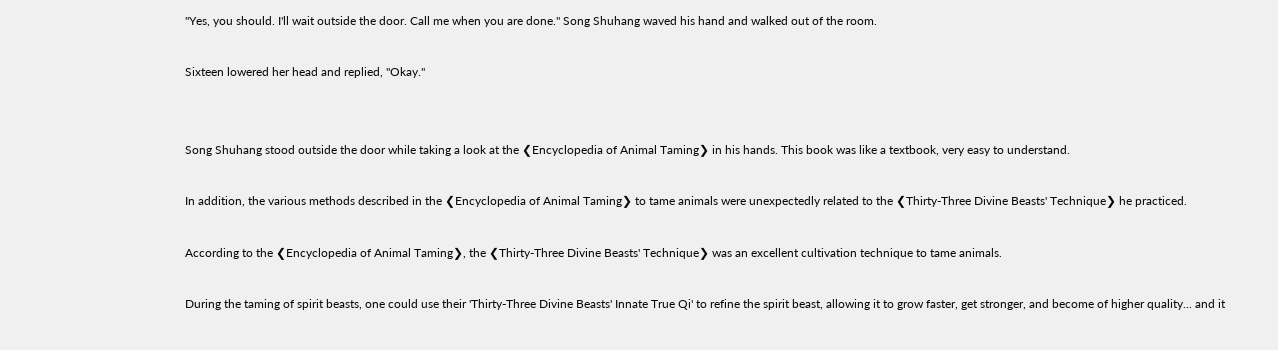"Yes, you should. I'll wait outside the door. Call me when you are done." Song Shuhang waved his hand and walked out of the room.

Sixteen lowered her head and replied, "Okay."


Song Shuhang stood outside the door while taking a look at the ❮Encyclopedia of Animal Taming❯ in his hands. This book was like a textbook, very easy to understand.

In addition, the various methods described in the ❮Encyclopedia of Animal Taming❯ to tame animals were unexpectedly related to the ❮Thirty-Three Divine Beasts' Technique❯ he practiced.

According to the ❮Encyclopedia of Animal Taming❯, the ❮Thirty-Three Divine Beasts' Technique❯ was an excellent cultivation technique to tame animals.

During the taming of spirit beasts, one could use their 'Thirty-Three Divine Beasts' Innate True Qi' to refine the spirit beast, allowing it to grow faster, get stronger, and become of higher quality... and it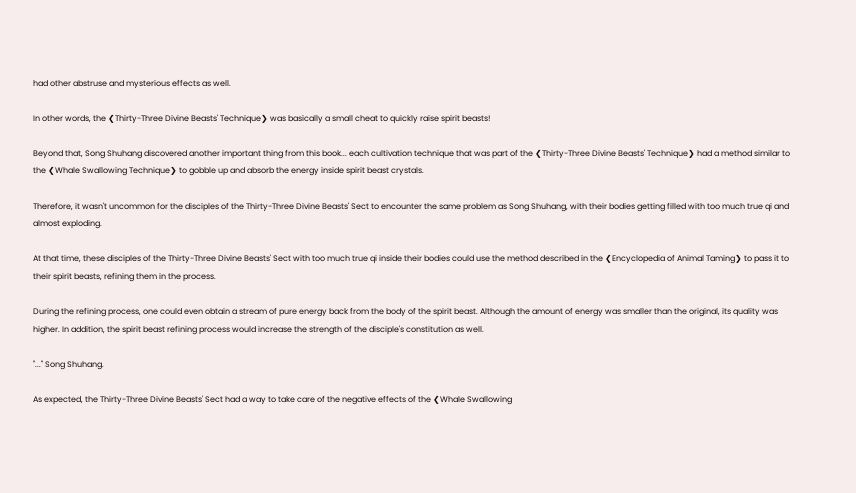had other abstruse and mysterious effects as well.

In other words, the ❮Thirty-Three Divine Beasts' Technique❯ was basically a small cheat to quickly raise spirit beasts!

Beyond that, Song Shuhang discovered another important thing from this book... each cultivation technique that was part of the ❮Thirty-Three Divine Beasts' Technique❯ had a method similar to the ❮Whale Swallowing Technique❯ to gobble up and absorb the energy inside spirit beast crystals.

Therefore, it wasn't uncommon for the disciples of the Thirty-Three Divine Beasts' Sect to encounter the same problem as Song Shuhang, with their bodies getting filled with too much true qi and almost exploding.

At that time, these disciples of the Thirty-Three Divine Beasts' Sect with too much true qi inside their bodies could use the method described in the ❮Encyclopedia of Animal Taming❯ to pass it to their spirit beasts, refining them in the process.

During the refining process, one could even obtain a stream of pure energy back from the body of the spirit beast. Although the amount of energy was smaller than the original, its quality was higher. In addition, the spirit beast refining process would increase the strength of the disciple's constitution as well.

"..." Song Shuhang.

As expected, the Thirty-Three Divine Beasts' Sect had a way to take care of the negative effects of the ❮Whale Swallowing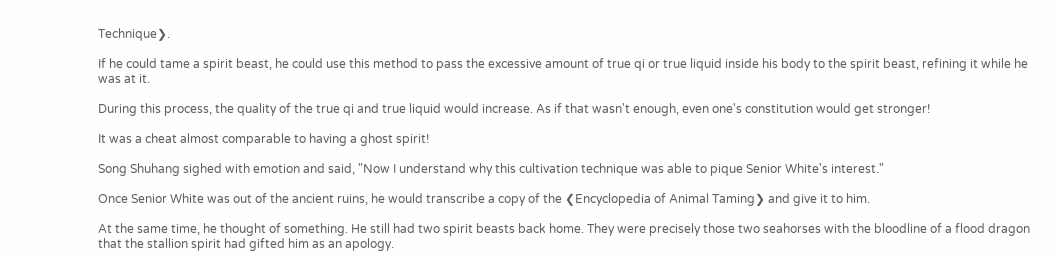Technique❯.

If he could tame a spirit beast, he could use this method to pass the excessive amount of true qi or true liquid inside his body to the spirit beast, refining it while he was at it.

During this process, the quality of the true qi and true liquid would increase. As if that wasn't enough, even one's constitution would get stronger!

It was a cheat almost comparable to having a ghost spirit!

Song Shuhang sighed with emotion and said, "Now I understand why this cultivation technique was able to pique Senior White's interest."

Once Senior White was out of the ancient ruins, he would transcribe a copy of the ❮Encyclopedia of Animal Taming❯ and give it to him.

At the same time, he thought of something. He still had two spirit beasts back home. They were precisely those two seahorses with the bloodline of a flood dragon that the stallion spirit had gifted him as an apology.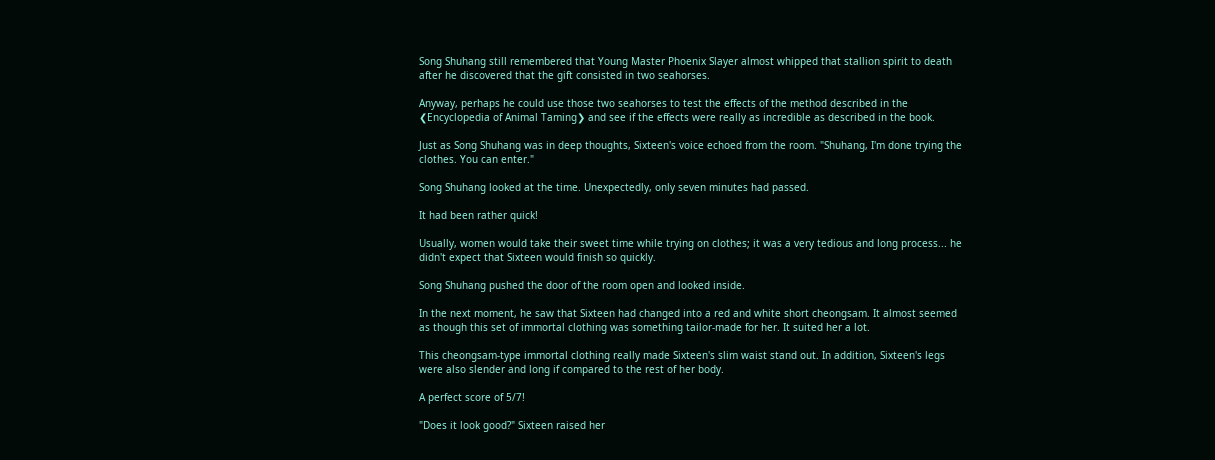Song Shuhang still remembered that Young Master Phoenix Slayer almost whipped that stallion spirit to death after he discovered that the gift consisted in two seahorses.

Anyway, perhaps he could use those two seahorses to test the effects of the method described in the ❮Encyclopedia of Animal Taming❯ and see if the effects were really as incredible as described in the book.

Just as Song Shuhang was in deep thoughts, Sixteen's voice echoed from the room. "Shuhang, I'm done trying the clothes. You can enter."

Song Shuhang looked at the time. Unexpectedly, only seven minutes had passed.

It had been rather quick!

Usually, women would take their sweet time while trying on clothes; it was a very tedious and long process... he didn't expect that Sixteen would finish so quickly.

Song Shuhang pushed the door of the room open and looked inside.

In the next moment, he saw that Sixteen had changed into a red and white short cheongsam. It almost seemed as though this set of immortal clothing was something tailor-made for her. It suited her a lot.

This cheongsam-type immortal clothing really made Sixteen's slim waist stand out. In addition, Sixteen's legs were also slender and long if compared to the rest of her body.

A perfect score of 5/7!

"Does it look good?" Sixteen raised her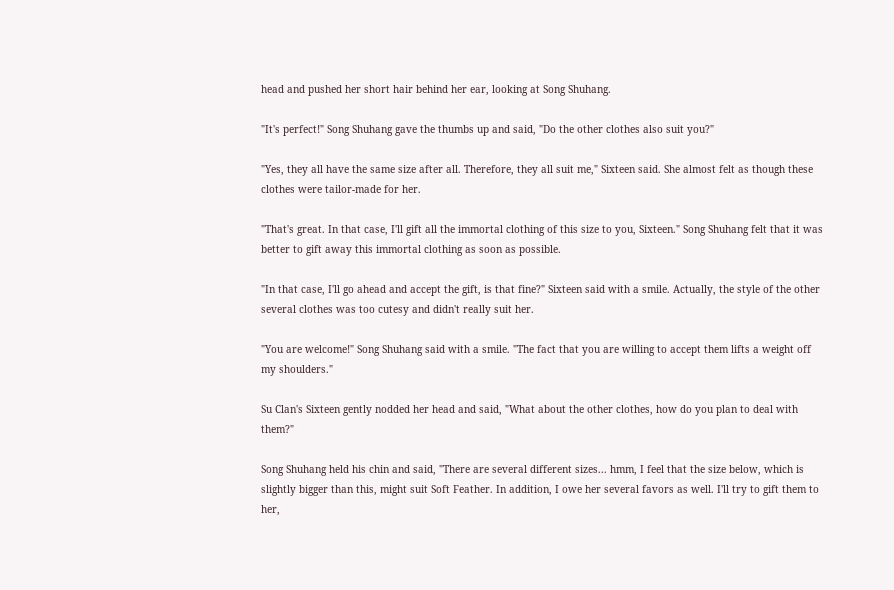head and pushed her short hair behind her ear, looking at Song Shuhang.

"It's perfect!" Song Shuhang gave the thumbs up and said, "Do the other clothes also suit you?"

"Yes, they all have the same size after all. Therefore, they all suit me," Sixteen said. She almost felt as though these clothes were tailor-made for her.

"That's great. In that case, I'll gift all the immortal clothing of this size to you, Sixteen." Song Shuhang felt that it was better to gift away this immortal clothing as soon as possible.

"In that case, I'll go ahead and accept the gift, is that fine?" Sixteen said with a smile. Actually, the style of the other several clothes was too cutesy and didn't really suit her.

"You are welcome!" Song Shuhang said with a smile. "The fact that you are willing to accept them lifts a weight off my shoulders."

Su Clan's Sixteen gently nodded her head and said, "What about the other clothes, how do you plan to deal with them?"

Song Shuhang held his chin and said, "There are several different sizes... hmm, I feel that the size below, which is slightly bigger than this, might suit Soft Feather. In addition, I owe her several favors as well. I'll try to gift them to her,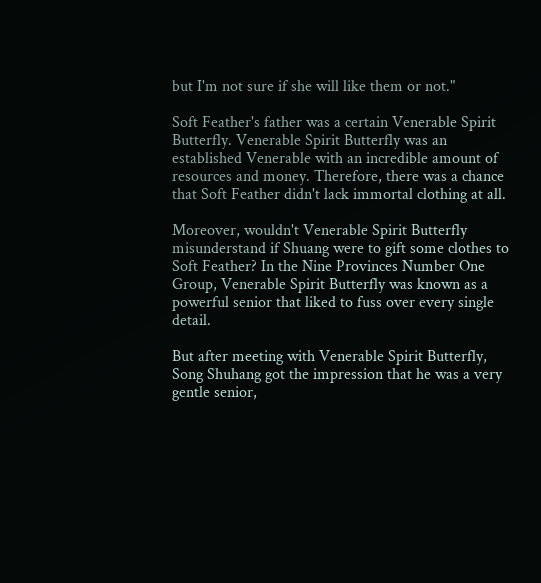but I'm not sure if she will like them or not."

Soft Feather's father was a certain Venerable Spirit Butterfly. Venerable Spirit Butterfly was an established Venerable with an incredible amount of resources and money. Therefore, there was a chance that Soft Feather didn't lack immortal clothing at all.

Moreover, wouldn't Venerable Spirit Butterfly misunderstand if Shuang were to gift some clothes to Soft Feather? In the Nine Provinces Number One Group, Venerable Spirit Butterfly was known as a powerful senior that liked to fuss over every single detail.

But after meeting with Venerable Spirit Butterfly, Song Shuhang got the impression that he was a very gentle senior,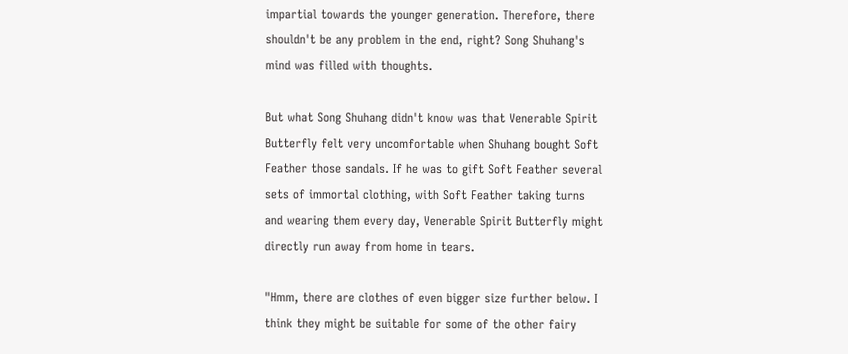impartial towards the younger generation. Therefore, there shouldn't be any problem in the end, right? Song Shuhang's mind was filled with thoughts.

But what Song Shuhang didn't know was that Venerable Spirit Butterfly felt very uncomfortable when Shuhang bought Soft Feather those sandals. If he was to gift Soft Feather several sets of immortal clothing, with Soft Feather taking turns and wearing them every day, Venerable Spirit Butterfly might directly run away from home in tears.

"Hmm, there are clothes of even bigger size further below. I think they might be suitable for some of the other fairy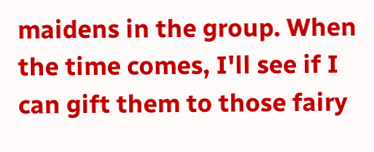maidens in the group. When the time comes, I'll see if I can gift them to those fairy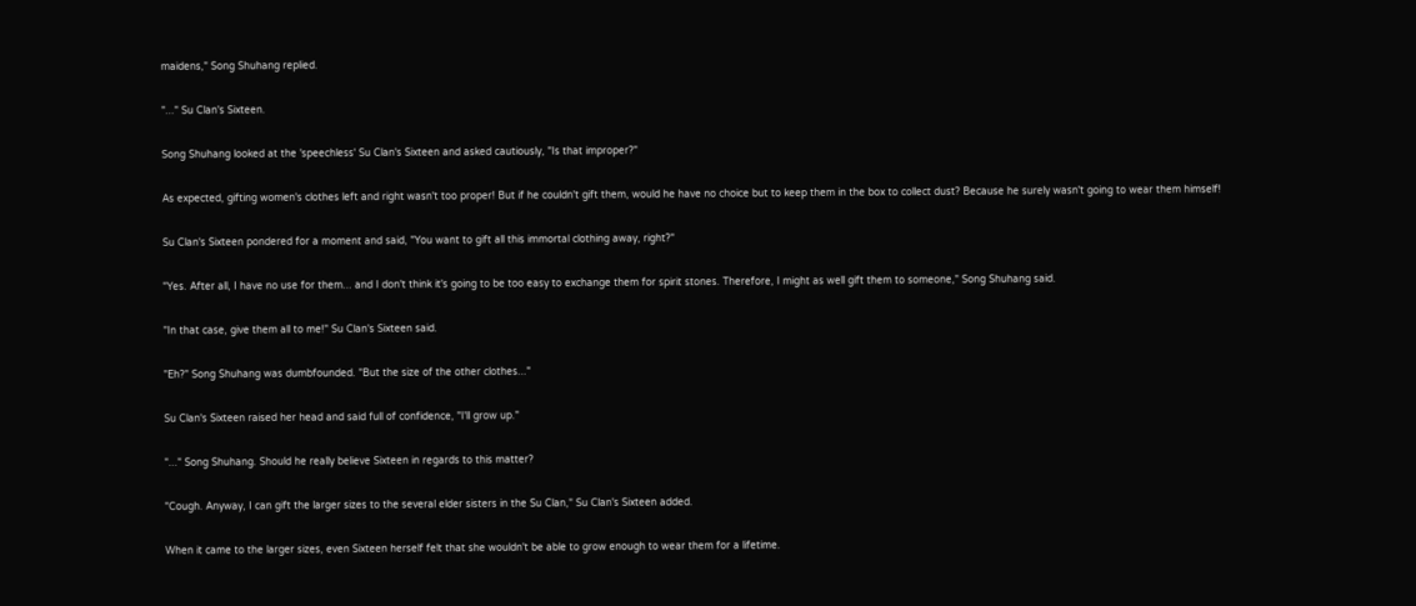maidens," Song Shuhang replied.

"..." Su Clan's Sixteen.

Song Shuhang looked at the 'speechless' Su Clan's Sixteen and asked cautiously, "Is that improper?"

As expected, gifting women's clothes left and right wasn't too proper! But if he couldn't gift them, would he have no choice but to keep them in the box to collect dust? Because he surely wasn't going to wear them himself!

Su Clan's Sixteen pondered for a moment and said, "You want to gift all this immortal clothing away, right?"

"Yes. After all, I have no use for them... and I don't think it's going to be too easy to exchange them for spirit stones. Therefore, I might as well gift them to someone," Song Shuhang said.

"In that case, give them all to me!" Su Clan's Sixteen said.

"Eh?" Song Shuhang was dumbfounded. "But the size of the other clothes..."

Su Clan's Sixteen raised her head and said full of confidence, "I'll grow up."

"..." Song Shuhang. Should he really believe Sixteen in regards to this matter?

"Cough. Anyway, I can gift the larger sizes to the several elder sisters in the Su Clan," Su Clan's Sixteen added.

When it came to the larger sizes, even Sixteen herself felt that she wouldn't be able to grow enough to wear them for a lifetime.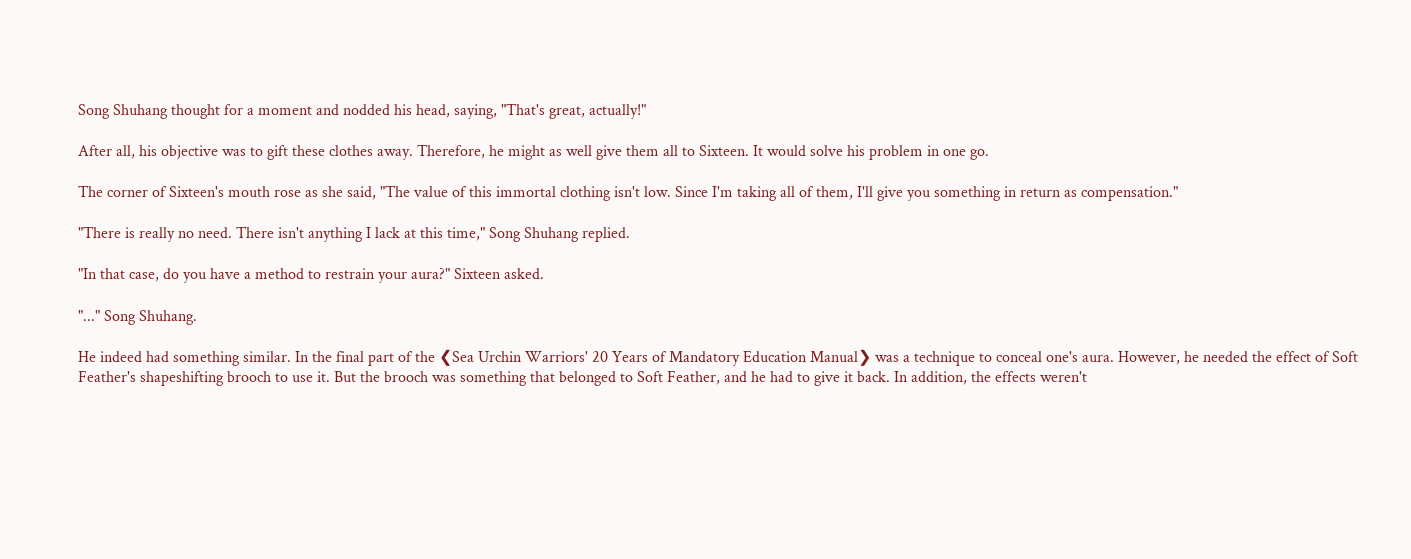Song Shuhang thought for a moment and nodded his head, saying, "That's great, actually!"

After all, his objective was to gift these clothes away. Therefore, he might as well give them all to Sixteen. It would solve his problem in one go.

The corner of Sixteen's mouth rose as she said, "The value of this immortal clothing isn't low. Since I'm taking all of them, I'll give you something in return as compensation."

"There is really no need. There isn't anything I lack at this time," Song Shuhang replied.

"In that case, do you have a method to restrain your aura?" Sixteen asked.

"..." Song Shuhang.

He indeed had something similar. In the final part of the ❮Sea Urchin Warriors' 20 Years of Mandatory Education Manual❯ was a technique to conceal one's aura. However, he needed the effect of Soft Feather's shapeshifting brooch to use it. But the brooch was something that belonged to Soft Feather, and he had to give it back. In addition, the effects weren't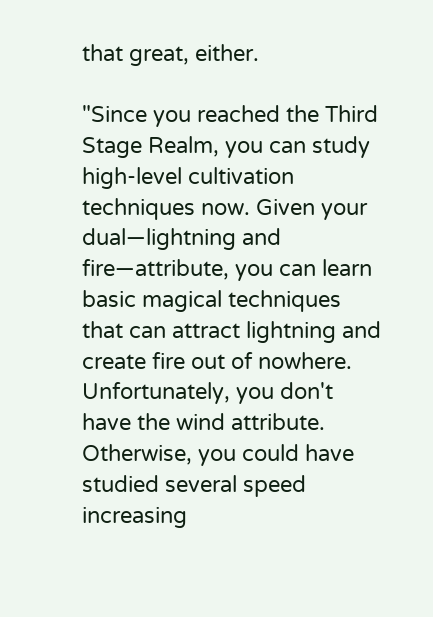that great, either.

"Since you reached the Third Stage Realm, you can study high-level cultivation techniques now. Given your dual—lightning and fire—attribute, you can learn basic magical techniques that can attract lightning and create fire out of nowhere. Unfortunately, you don't have the wind attribute. Otherwise, you could have studied several speed increasing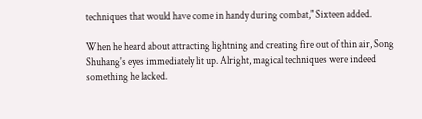techniques that would have come in handy during combat," Sixteen added.

When he heard about attracting lightning and creating fire out of thin air, Song Shuhang's eyes immediately lit up. Alright, magical techniques were indeed something he lacked.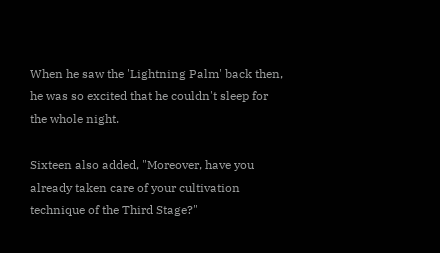When he saw the 'Lightning Palm' back then, he was so excited that he couldn't sleep for the whole night.

Sixteen also added, "Moreover, have you already taken care of your cultivation technique of the Third Stage?"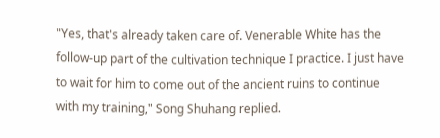"Yes, that's already taken care of. Venerable White has the follow-up part of the cultivation technique I practice. I just have to wait for him to come out of the ancient ruins to continue with my training," Song Shuhang replied.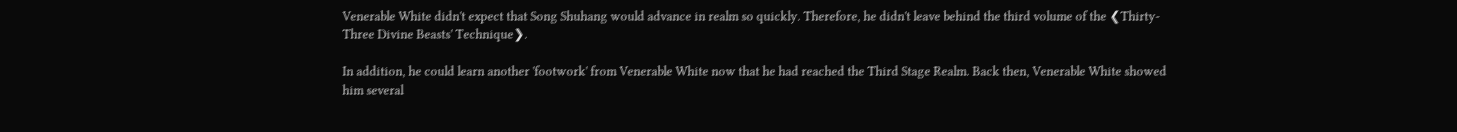Venerable White didn't expect that Song Shuhang would advance in realm so quickly. Therefore, he didn't leave behind the third volume of the ❮Thirty-Three Divine Beasts' Technique❯.

In addition, he could learn another 'footwork' from Venerable White now that he had reached the Third Stage Realm. Back then, Venerable White showed him several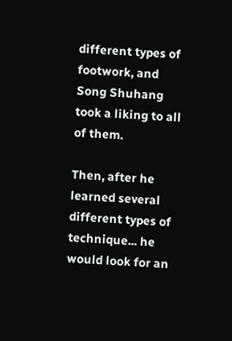different types of footwork, and Song Shuhang took a liking to all of them.

Then, after he learned several different types of technique... he would look for an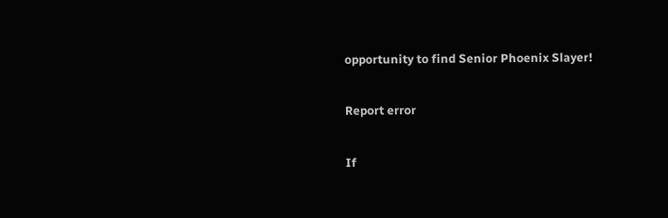opportunity to find Senior Phoenix Slayer!

Report error

If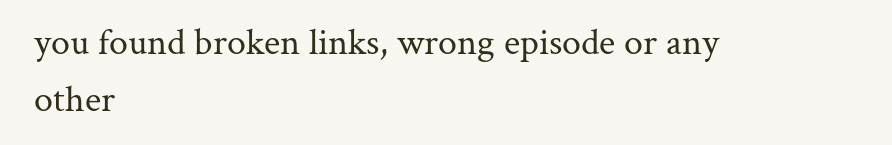you found broken links, wrong episode or any other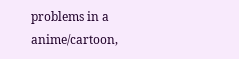problems in a anime/cartoon,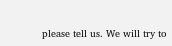please tell us. We will try to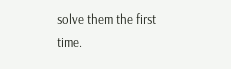solve them the first time.